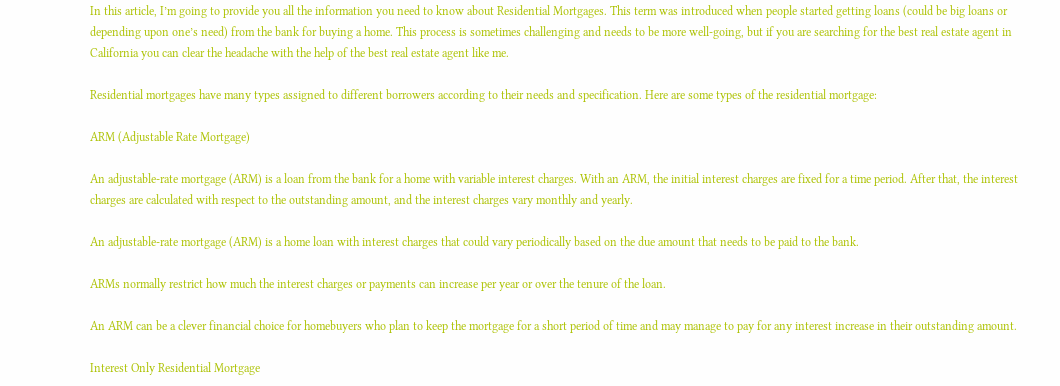In this article, I’m going to provide you all the information you need to know about Residential Mortgages. This term was introduced when people started getting loans (could be big loans or depending upon one’s need) from the bank for buying a home. This process is sometimes challenging and needs to be more well-going, but if you are searching for the best real estate agent in California you can clear the headache with the help of the best real estate agent like me.

Residential mortgages have many types assigned to different borrowers according to their needs and specification. Here are some types of the residential mortgage:

ARM (Adjustable Rate Mortgage)

An adjustable-rate mortgage (ARM) is a loan from the bank for a home with variable interest charges. With an ARM, the initial interest charges are fixed for a time period. After that, the interest charges are calculated with respect to the outstanding amount, and the interest charges vary monthly and yearly.

An adjustable-rate mortgage (ARM) is a home loan with interest charges that could vary periodically based on the due amount that needs to be paid to the bank.

ARMs normally restrict how much the interest charges or payments can increase per year or over the tenure of the loan.

An ARM can be a clever financial choice for homebuyers who plan to keep the mortgage for a short period of time and may manage to pay for any interest increase in their outstanding amount.

Interest Only Residential Mortgage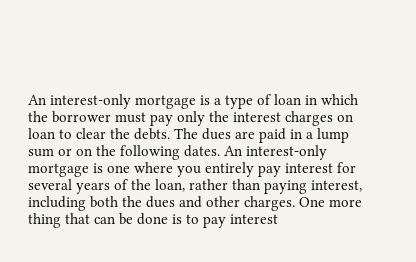An interest-only mortgage is a type of loan in which the borrower must pay only the interest charges on loan to clear the debts. The dues are paid in a lump sum or on the following dates. An interest-only mortgage is one where you entirely pay interest for several years of the loan, rather than paying interest, including both the dues and other charges. One more thing that can be done is to pay interest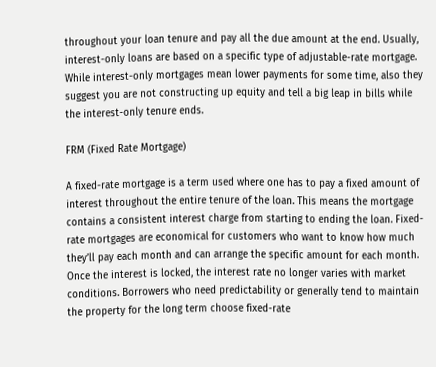throughout your loan tenure and pay all the due amount at the end. Usually, interest-only loans are based on a specific type of adjustable-rate mortgage. While interest-only mortgages mean lower payments for some time, also they suggest you are not constructing up equity and tell a big leap in bills while the interest-only tenure ends.

FRM (Fixed Rate Mortgage)

A fixed-rate mortgage is a term used where one has to pay a fixed amount of interest throughout the entire tenure of the loan. This means the mortgage contains a consistent interest charge from starting to ending the loan. Fixed-rate mortgages are economical for customers who want to know how much they’ll pay each month and can arrange the specific amount for each month. Once the interest is locked, the interest rate no longer varies with market conditions. Borrowers who need predictability or generally tend to maintain the property for the long term choose fixed-rate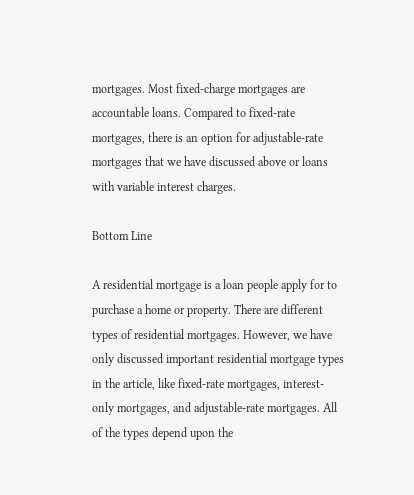mortgages. Most fixed-charge mortgages are accountable loans. Compared to fixed-rate mortgages, there is an option for adjustable-rate mortgages that we have discussed above or loans with variable interest charges.

Bottom Line

A residential mortgage is a loan people apply for to purchase a home or property. There are different types of residential mortgages. However, we have only discussed important residential mortgage types in the article, like fixed-rate mortgages, interest-only mortgages, and adjustable-rate mortgages. All of the types depend upon the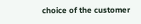choice of the customer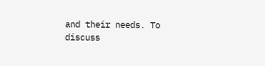and their needs. To discuss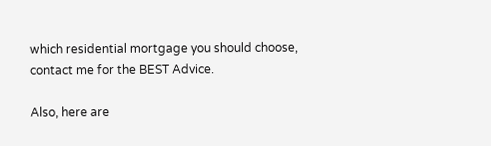which residential mortgage you should choose, contact me for the BEST Advice.

Also, here are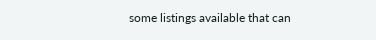some listings available that can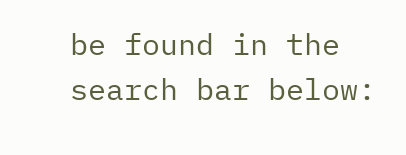be found in the search bar below: